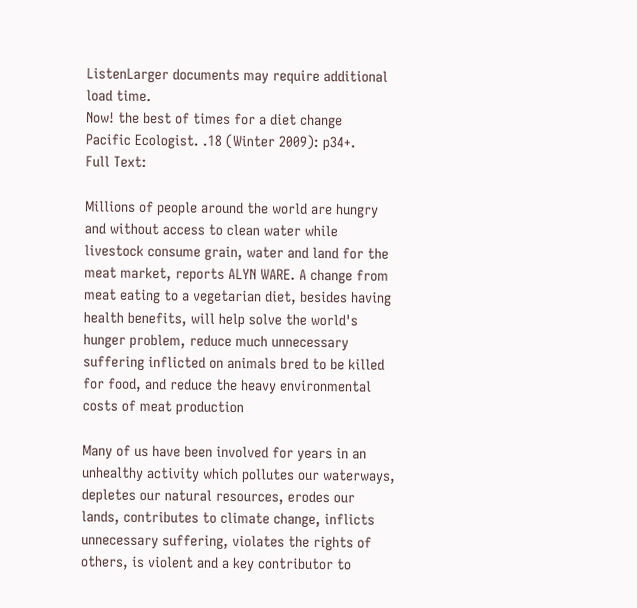ListenLarger documents may require additional load time.
Now! the best of times for a diet change
Pacific Ecologist. .18 (Winter 2009): p34+.
Full Text:

Millions of people around the world are hungry and without access to clean water while livestock consume grain, water and land for the meat market, reports ALYN WARE. A change from meat eating to a vegetarian diet, besides having health benefits, will help solve the world's hunger problem, reduce much unnecessary suffering inflicted on animals bred to be killed for food, and reduce the heavy environmental costs of meat production

Many of us have been involved for years in an unhealthy activity which pollutes our waterways, depletes our natural resources, erodes our lands, contributes to climate change, inflicts unnecessary suffering, violates the rights of others, is violent and a key contributor to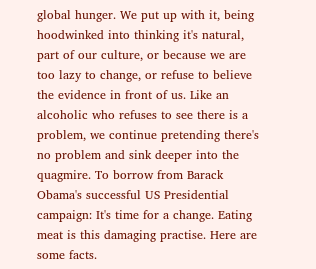global hunger. We put up with it, being hoodwinked into thinking it's natural, part of our culture, or because we are too lazy to change, or refuse to believe the evidence in front of us. Like an alcoholic who refuses to see there is a problem, we continue pretending there's no problem and sink deeper into the quagmire. To borrow from Barack Obama's successful US Presidential campaign: It's time for a change. Eating meat is this damaging practise. Here are some facts.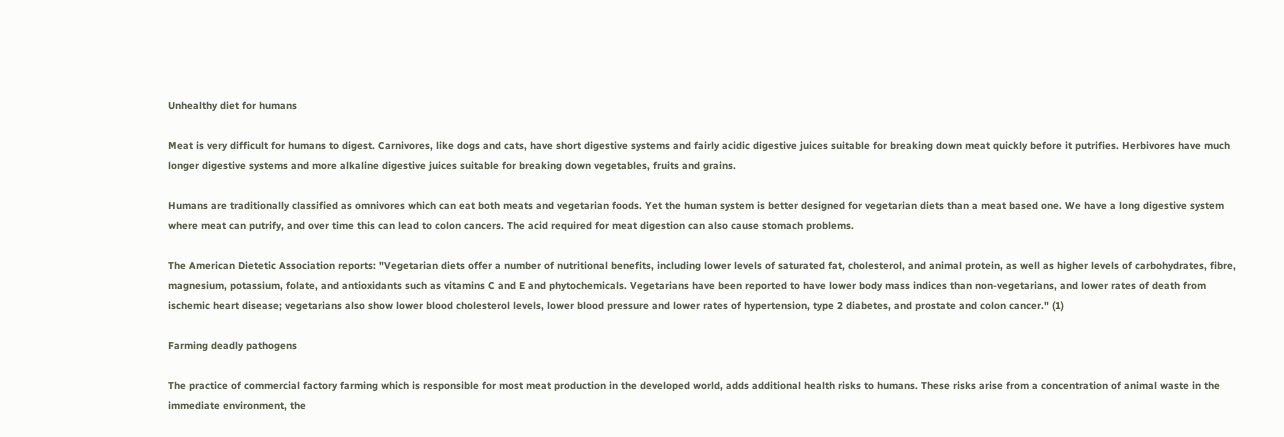Unhealthy diet for humans

Meat is very difficult for humans to digest. Carnivores, like dogs and cats, have short digestive systems and fairly acidic digestive juices suitable for breaking down meat quickly before it putrifies. Herbivores have much longer digestive systems and more alkaline digestive juices suitable for breaking down vegetables, fruits and grains.

Humans are traditionally classified as omnivores which can eat both meats and vegetarian foods. Yet the human system is better designed for vegetarian diets than a meat based one. We have a long digestive system where meat can putrify, and over time this can lead to colon cancers. The acid required for meat digestion can also cause stomach problems.

The American Dietetic Association reports: "Vegetarian diets offer a number of nutritional benefits, including lower levels of saturated fat, cholesterol, and animal protein, as well as higher levels of carbohydrates, fibre, magnesium, potassium, folate, and antioxidants such as vitamins C and E and phytochemicals. Vegetarians have been reported to have lower body mass indices than non-vegetarians, and lower rates of death from ischemic heart disease; vegetarians also show lower blood cholesterol levels, lower blood pressure and lower rates of hypertension, type 2 diabetes, and prostate and colon cancer." (1)

Farming deadly pathogens

The practice of commercial factory farming which is responsible for most meat production in the developed world, adds additional health risks to humans. These risks arise from a concentration of animal waste in the immediate environment, the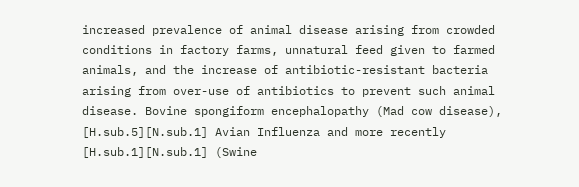increased prevalence of animal disease arising from crowded conditions in factory farms, unnatural feed given to farmed animals, and the increase of antibiotic-resistant bacteria arising from over-use of antibiotics to prevent such animal disease. Bovine spongiform encephalopathy (Mad cow disease), [H.sub.5][N.sub.1] Avian Influenza and more recently [H.sub.1][N.sub.1] (Swine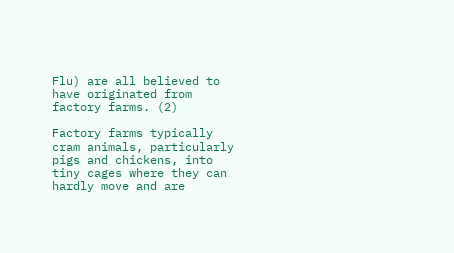Flu) are all believed to have originated from factory farms. (2)

Factory farms typically cram animals, particularly pigs and chickens, into tiny cages where they can hardly move and are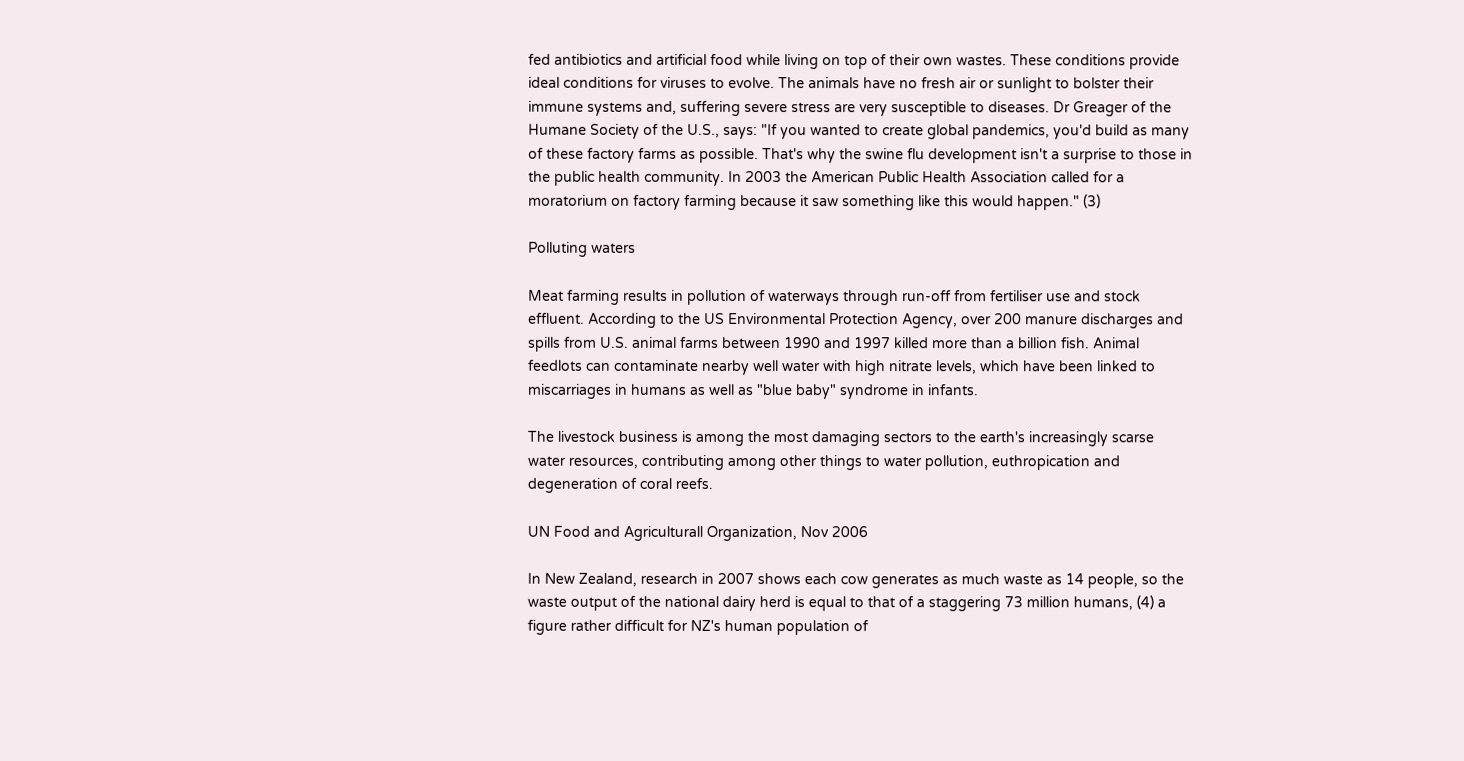fed antibiotics and artificial food while living on top of their own wastes. These conditions provide ideal conditions for viruses to evolve. The animals have no fresh air or sunlight to bolster their immune systems and, suffering severe stress are very susceptible to diseases. Dr Greager of the Humane Society of the U.S., says: "If you wanted to create global pandemics, you'd build as many of these factory farms as possible. That's why the swine flu development isn't a surprise to those in the public health community. In 2003 the American Public Health Association called for a moratorium on factory farming because it saw something like this would happen." (3)

Polluting waters

Meat farming results in pollution of waterways through run-off from fertiliser use and stock effluent. According to the US Environmental Protection Agency, over 200 manure discharges and spills from U.S. animal farms between 1990 and 1997 killed more than a billion fish. Animal feedlots can contaminate nearby well water with high nitrate levels, which have been linked to miscarriages in humans as well as "blue baby" syndrome in infants.

The livestock business is among the most damaging sectors to the earth's increasingly scarse water resources, contributing among other things to water pollution, euthropication and degeneration of coral reefs.

UN Food and Agriculturall Organization, Nov 2006

In New Zealand, research in 2007 shows each cow generates as much waste as 14 people, so the waste output of the national dairy herd is equal to that of a staggering 73 million humans, (4) a figure rather difficult for NZ's human population of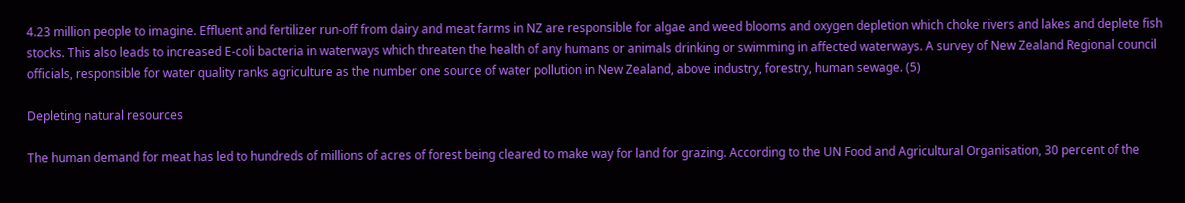4.23 million people to imagine. Effluent and fertilizer run-off from dairy and meat farms in NZ are responsible for algae and weed blooms and oxygen depletion which choke rivers and lakes and deplete fish stocks. This also leads to increased E-coli bacteria in waterways which threaten the health of any humans or animals drinking or swimming in affected waterways. A survey of New Zealand Regional council officials, responsible for water quality ranks agriculture as the number one source of water pollution in New Zealand, above industry, forestry, human sewage. (5)

Depleting natural resources

The human demand for meat has led to hundreds of millions of acres of forest being cleared to make way for land for grazing. According to the UN Food and Agricultural Organisation, 30 percent of the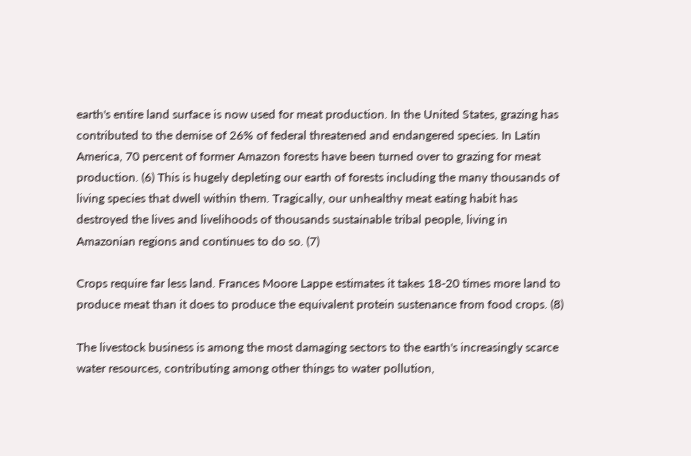earth's entire land surface is now used for meat production. In the United States, grazing has contributed to the demise of 26% of federal threatened and endangered species. In Latin America, 70 percent of former Amazon forests have been turned over to grazing for meat production. (6) This is hugely depleting our earth of forests including the many thousands of living species that dwell within them. Tragically, our unhealthy meat eating habit has destroyed the lives and livelihoods of thousands sustainable tribal people, living in Amazonian regions and continues to do so. (7)

Crops require far less land. Frances Moore Lappe estimates it takes 18-20 times more land to produce meat than it does to produce the equivalent protein sustenance from food crops. (8)

The livestock business is among the most damaging sectors to the earth's increasingly scarce water resources, contributing among other things to water pollution,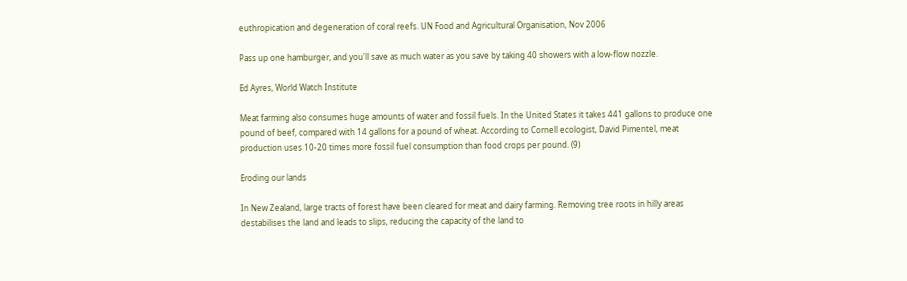euthropication and degeneration of coral reefs. UN Food and Agricultural Organisation, Nov 2006

Pass up one hamburger, and you'll save as much water as you save by taking 40 showers with a low-flow nozzle.

Ed Ayres, World Watch Institute

Meat farming also consumes huge amounts of water and fossil fuels. In the United States it takes 441 gallons to produce one pound of beef, compared with 14 gallons for a pound of wheat. According to Cornell ecologist, David Pimentel, meat production uses 10-20 times more fossil fuel consumption than food crops per pound. (9)

Eroding our lands

In New Zealand, large tracts of forest have been cleared for meat and dairy farming. Removing tree roots in hilly areas destabilises the land and leads to slips, reducing the capacity of the land to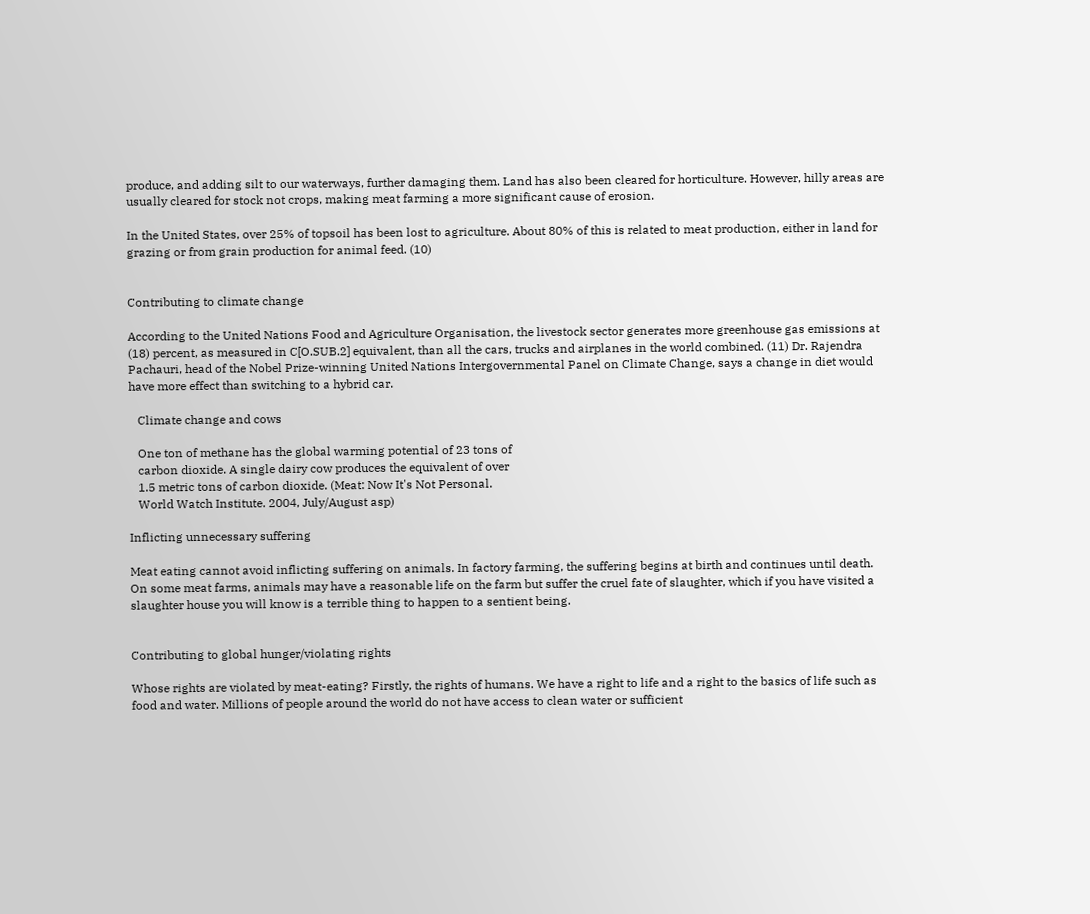produce, and adding silt to our waterways, further damaging them. Land has also been cleared for horticulture. However, hilly areas are usually cleared for stock not crops, making meat farming a more significant cause of erosion.

In the United States, over 25% of topsoil has been lost to agriculture. About 80% of this is related to meat production, either in land for grazing or from grain production for animal feed. (10)


Contributing to climate change

According to the United Nations Food and Agriculture Organisation, the livestock sector generates more greenhouse gas emissions at (18) percent, as measured in C[O.SUB.2] equivalent, than all the cars, trucks and airplanes in the world combined. (11) Dr. Rajendra Pachauri, head of the Nobel Prize-winning United Nations Intergovernmental Panel on Climate Change, says a change in diet would have more effect than switching to a hybrid car.

   Climate change and cows

   One ton of methane has the global warming potential of 23 tons of
   carbon dioxide. A single dairy cow produces the equivalent of over
   1.5 metric tons of carbon dioxide. (Meat: Now It's Not Personal.
   World Watch Institute. 2004, July/August asp)

Inflicting unnecessary suffering

Meat eating cannot avoid inflicting suffering on animals. In factory farming, the suffering begins at birth and continues until death. On some meat farms, animals may have a reasonable life on the farm but suffer the cruel fate of slaughter, which if you have visited a slaughter house you will know is a terrible thing to happen to a sentient being.


Contributing to global hunger/violating rights

Whose rights are violated by meat-eating? Firstly, the rights of humans. We have a right to life and a right to the basics of life such as food and water. Millions of people around the world do not have access to clean water or sufficient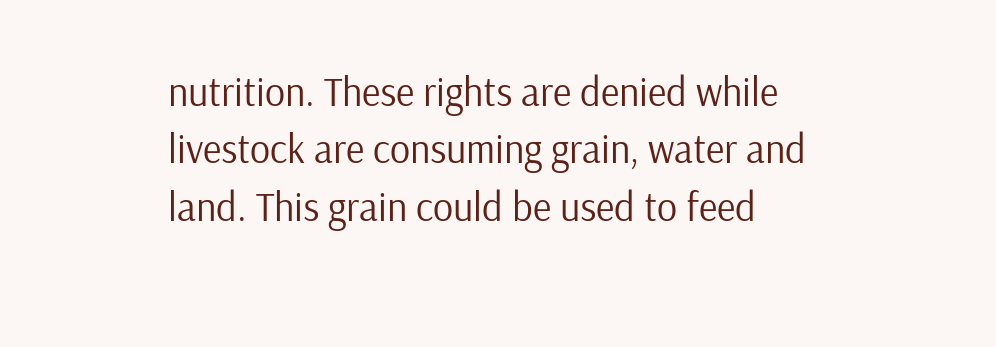nutrition. These rights are denied while livestock are consuming grain, water and land. This grain could be used to feed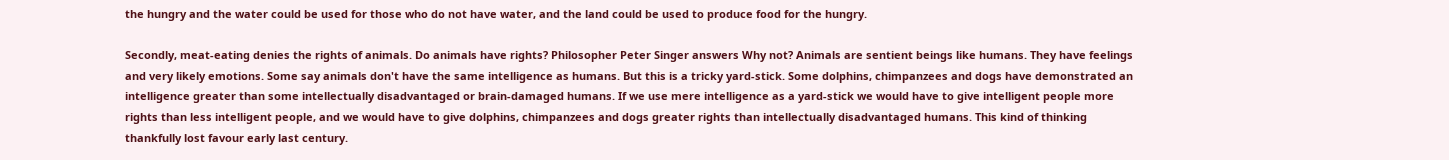the hungry and the water could be used for those who do not have water, and the land could be used to produce food for the hungry.

Secondly, meat-eating denies the rights of animals. Do animals have rights? Philosopher Peter Singer answers Why not? Animals are sentient beings like humans. They have feelings and very likely emotions. Some say animals don't have the same intelligence as humans. But this is a tricky yard-stick. Some dolphins, chimpanzees and dogs have demonstrated an intelligence greater than some intellectually disadvantaged or brain-damaged humans. If we use mere intelligence as a yard-stick we would have to give intelligent people more rights than less intelligent people, and we would have to give dolphins, chimpanzees and dogs greater rights than intellectually disadvantaged humans. This kind of thinking thankfully lost favour early last century.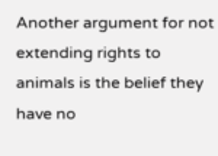Another argument for not extending rights to animals is the belief they have no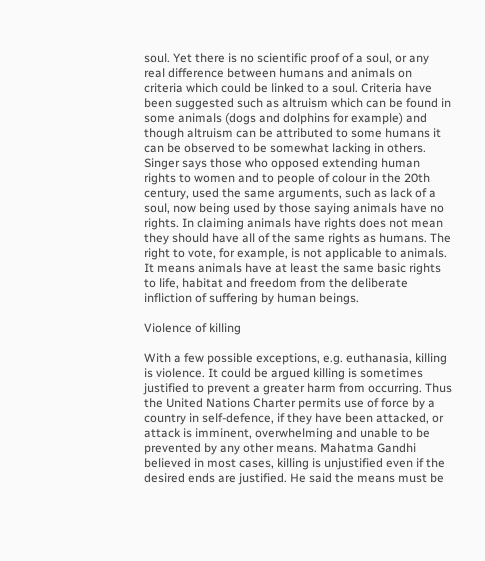soul. Yet there is no scientific proof of a soul, or any real difference between humans and animals on criteria which could be linked to a soul. Criteria have been suggested such as altruism which can be found in some animals (dogs and dolphins for example) and though altruism can be attributed to some humans it can be observed to be somewhat lacking in others. Singer says those who opposed extending human rights to women and to people of colour in the 20th century, used the same arguments, such as lack of a soul, now being used by those saying animals have no rights. In claiming animals have rights does not mean they should have all of the same rights as humans. The right to vote, for example, is not applicable to animals. It means animals have at least the same basic rights to life, habitat and freedom from the deliberate infliction of suffering by human beings.

Violence of killing

With a few possible exceptions, e.g. euthanasia, killing is violence. It could be argued killing is sometimes justified to prevent a greater harm from occurring. Thus the United Nations Charter permits use of force by a country in self-defence, if they have been attacked, or attack is imminent, overwhelming and unable to be prevented by any other means. Mahatma Gandhi believed in most cases, killing is unjustified even if the desired ends are justified. He said the means must be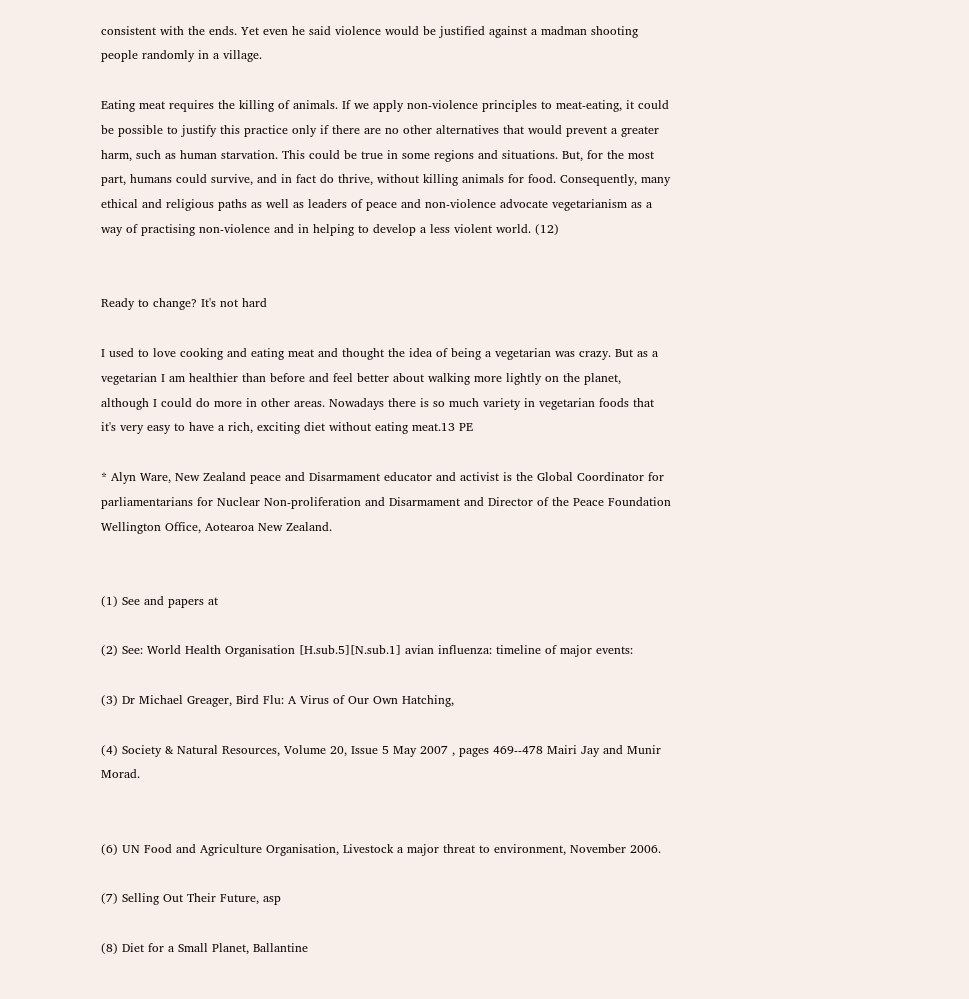consistent with the ends. Yet even he said violence would be justified against a madman shooting people randomly in a village.

Eating meat requires the killing of animals. If we apply non-violence principles to meat-eating, it could be possible to justify this practice only if there are no other alternatives that would prevent a greater harm, such as human starvation. This could be true in some regions and situations. But, for the most part, humans could survive, and in fact do thrive, without killing animals for food. Consequently, many ethical and religious paths as well as leaders of peace and non-violence advocate vegetarianism as a way of practising non-violence and in helping to develop a less violent world. (12)


Ready to change? It's not hard

I used to love cooking and eating meat and thought the idea of being a vegetarian was crazy. But as a vegetarian I am healthier than before and feel better about walking more lightly on the planet, although I could do more in other areas. Nowadays there is so much variety in vegetarian foods that it's very easy to have a rich, exciting diet without eating meat.13 PE

* Alyn Ware, New Zealand peace and Disarmament educator and activist is the Global Coordinator for parliamentarians for Nuclear Non-proliferation and Disarmament and Director of the Peace Foundation Wellington Office, Aotearoa New Zealand.


(1) See and papers at

(2) See: World Health Organisation [H.sub.5][N.sub.1] avian influenza: timeline of major events:

(3) Dr Michael Greager, Bird Flu: A Virus of Our Own Hatching,

(4) Society & Natural Resources, Volume 20, Issue 5 May 2007 , pages 469--478 Mairi Jay and Munir Morad.


(6) UN Food and Agriculture Organisation, Livestock a major threat to environment, November 2006.

(7) Selling Out Their Future, asp

(8) Diet for a Small Planet, Ballantine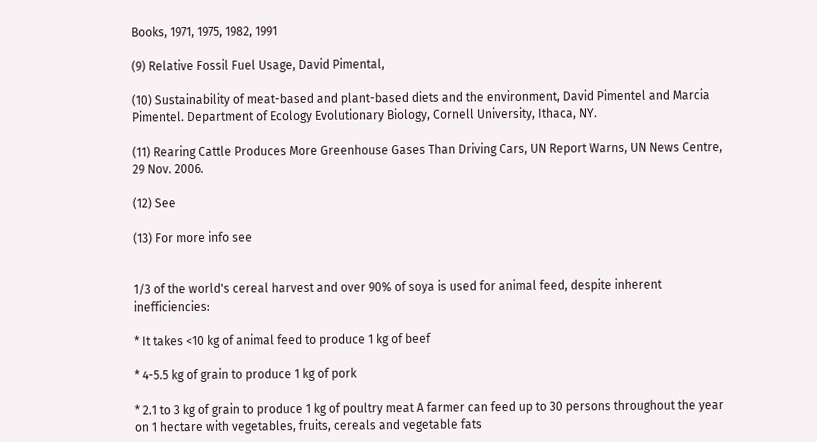Books, 1971, 1975, 1982, 1991

(9) Relative Fossil Fuel Usage, David Pimental,

(10) Sustainability of meat-based and plant-based diets and the environment, David Pimentel and Marcia Pimentel. Department of Ecology Evolutionary Biology, Cornell University, Ithaca, NY.

(11) Rearing Cattle Produces More Greenhouse Gases Than Driving Cars, UN Report Warns, UN News Centre, 29 Nov. 2006.

(12) See

(13) For more info see


1/3 of the world's cereal harvest and over 90% of soya is used for animal feed, despite inherent inefficiencies:

* It takes <10 kg of animal feed to produce 1 kg of beef

* 4-5.5 kg of grain to produce 1 kg of pork

* 2.1 to 3 kg of grain to produce 1 kg of poultry meat A farmer can feed up to 30 persons throughout the year on 1 hectare with vegetables, fruits, cereals and vegetable fats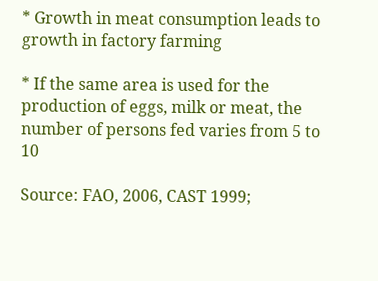* Growth in meat consumption leads to growth in factory farming

* If the same area is used for the production of eggs, milk or meat, the number of persons fed varies from 5 to 10

Source: FAO, 2006, CAST 1999;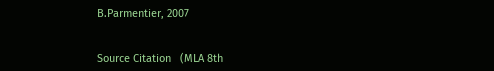B.Parmentier, 2007


Source Citation   (MLA 8th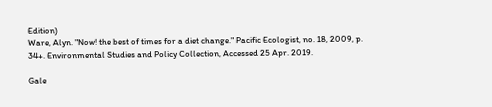Edition)
Ware, Alyn. "Now! the best of times for a diet change." Pacific Ecologist, no. 18, 2009, p. 34+. Environmental Studies and Policy Collection, Accessed 25 Apr. 2019.

Gale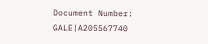Document Number: GALE|A205567740